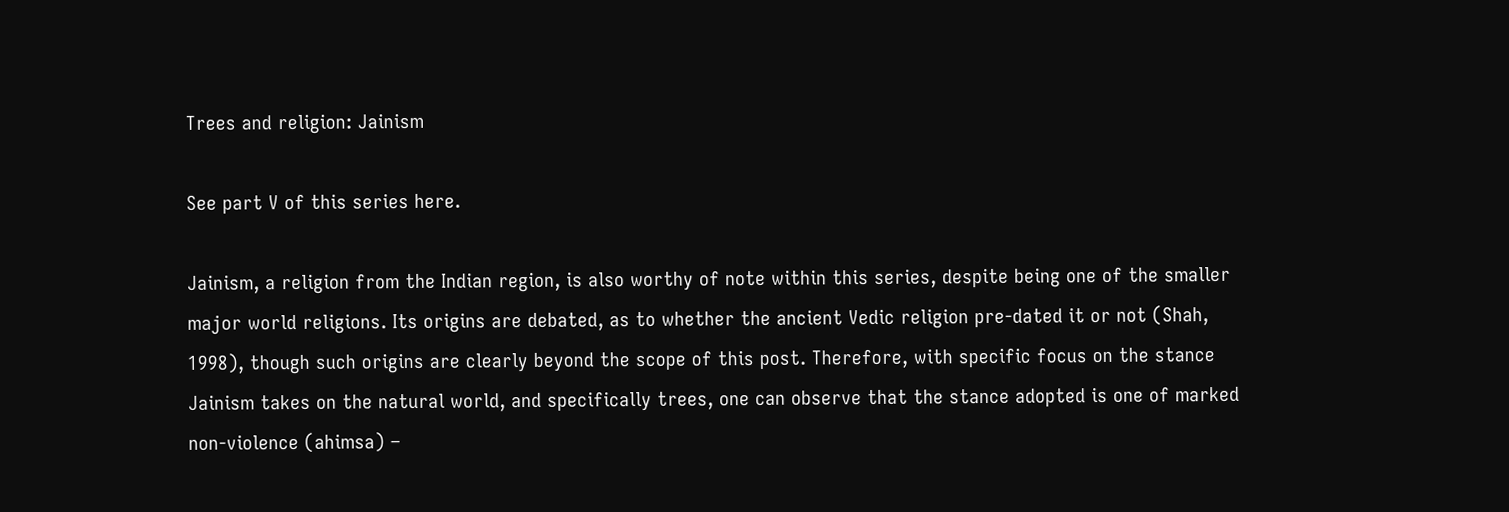Trees and religion: Jainism

See part V of this series here.

Jainism, a religion from the Indian region, is also worthy of note within this series, despite being one of the smaller major world religions. Its origins are debated, as to whether the ancient Vedic religion pre-dated it or not (Shah, 1998), though such origins are clearly beyond the scope of this post. Therefore, with specific focus on the stance Jainism takes on the natural world, and specifically trees, one can observe that the stance adopted is one of marked non-violence (ahimsa) –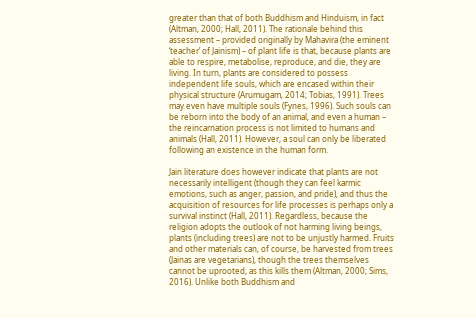greater than that of both Buddhism and Hinduism, in fact (Altman, 2000; Hall, 2011). The rationale behind this assessment – provided originally by Mahavira (the eminent ‘teacher’ of Jainism) – of plant life is that, because plants are able to respire, metabolise, reproduce, and die, they are living. In turn, plants are considered to possess independent life souls, which are encased within their physical structure (Arumugam, 2014; Tobias, 1991). Trees may even have multiple souls (Fynes, 1996). Such souls can be reborn into the body of an animal, and even a human – the reincarnation process is not limited to humans and animals (Hall, 2011). However, a soul can only be liberated following an existence in the human form.

Jain literature does however indicate that plants are not necessarily intelligent (though they can feel karmic emotions, such as anger, passion, and pride), and thus the acquisition of resources for life processes is perhaps only a survival instinct (Hall, 2011). Regardless, because the religion adopts the outlook of not harming living beings, plants (including trees) are not to be unjustly harmed. Fruits and other materials can, of course, be harvested from trees (Jainas are vegetarians), though the trees themselves cannot be uprooted, as this kills them (Altman, 2000; Sims, 2016). Unlike both Buddhism and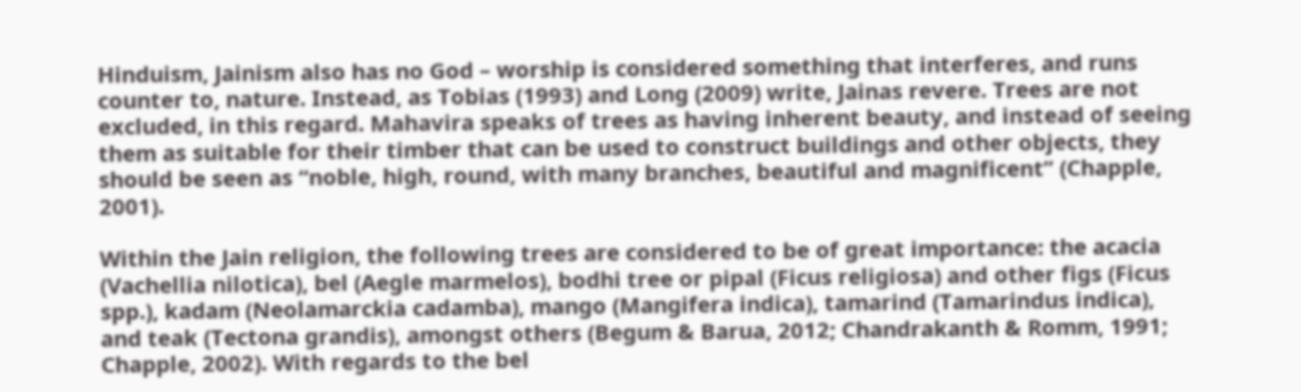Hinduism, Jainism also has no God – worship is considered something that interferes, and runs counter to, nature. Instead, as Tobias (1993) and Long (2009) write, Jainas revere. Trees are not excluded, in this regard. Mahavira speaks of trees as having inherent beauty, and instead of seeing them as suitable for their timber that can be used to construct buildings and other objects, they should be seen as “noble, high, round, with many branches, beautiful and magnificent” (Chapple, 2001).

Within the Jain religion, the following trees are considered to be of great importance: the acacia (Vachellia nilotica), bel (Aegle marmelos), bodhi tree or pipal (Ficus religiosa) and other figs (Ficus spp.), kadam (Neolamarckia cadamba), mango (Mangifera indica), tamarind (Tamarindus indica), and teak (Tectona grandis), amongst others (Begum & Barua, 2012; Chandrakanth & Romm, 1991; Chapple, 2002). With regards to the bel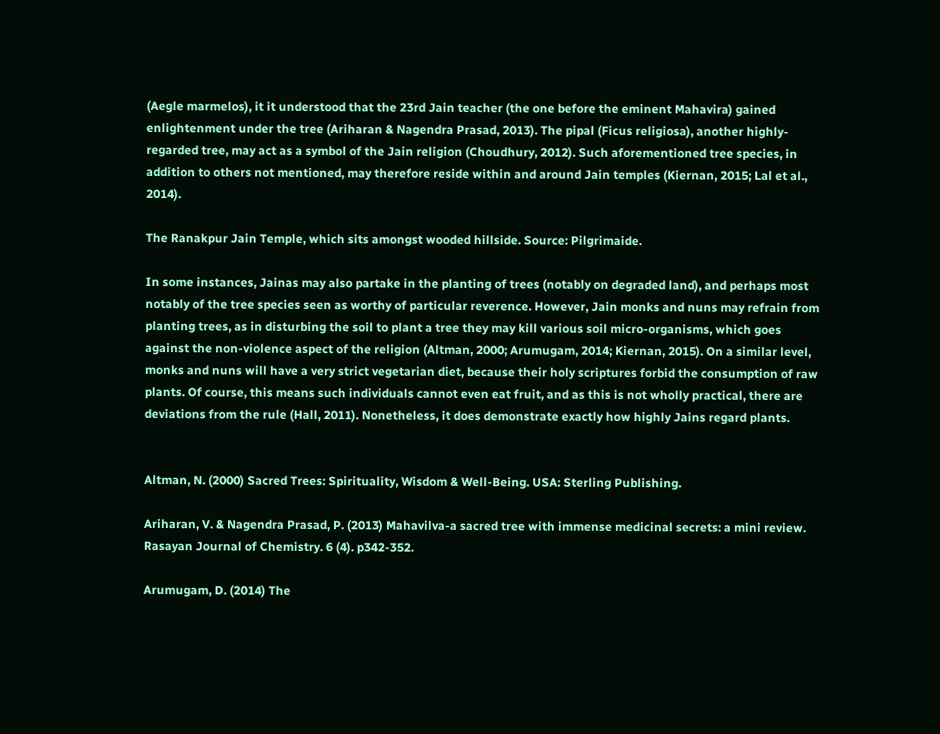(Aegle marmelos), it it understood that the 23rd Jain teacher (the one before the eminent Mahavira) gained enlightenment under the tree (Ariharan & Nagendra Prasad, 2013). The pipal (Ficus religiosa), another highly-regarded tree, may act as a symbol of the Jain religion (Choudhury, 2012). Such aforementioned tree species, in addition to others not mentioned, may therefore reside within and around Jain temples (Kiernan, 2015; Lal et al., 2014).

The Ranakpur Jain Temple, which sits amongst wooded hillside. Source: Pilgrimaide.

In some instances, Jainas may also partake in the planting of trees (notably on degraded land), and perhaps most notably of the tree species seen as worthy of particular reverence. However, Jain monks and nuns may refrain from planting trees, as in disturbing the soil to plant a tree they may kill various soil micro-organisms, which goes against the non-violence aspect of the religion (Altman, 2000; Arumugam, 2014; Kiernan, 2015). On a similar level, monks and nuns will have a very strict vegetarian diet, because their holy scriptures forbid the consumption of raw plants. Of course, this means such individuals cannot even eat fruit, and as this is not wholly practical, there are deviations from the rule (Hall, 2011). Nonetheless, it does demonstrate exactly how highly Jains regard plants.


Altman, N. (2000) Sacred Trees: Spirituality, Wisdom & Well-Being. USA: Sterling Publishing.

Ariharan, V. & Nagendra Prasad, P. (2013) Mahavilva-a sacred tree with immense medicinal secrets: a mini review. Rasayan Journal of Chemistry. 6 (4). p342-352.

Arumugam, D. (2014) The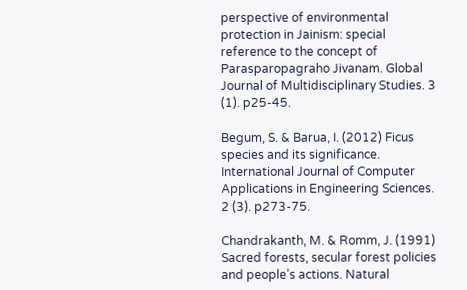perspective of environmental protection in Jainism: special reference to the concept of Parasparopagraho Jivanam. Global Journal of Multidisciplinary Studies. 3 (1). p25-45.

Begum, S. & Barua, I. (2012) Ficus species and its significance. International Journal of Computer Applications in Engineering Sciences. 2 (3). p273-75.

Chandrakanth, M. & Romm, J. (1991) Sacred forests, secular forest policies and people’s actions. Natural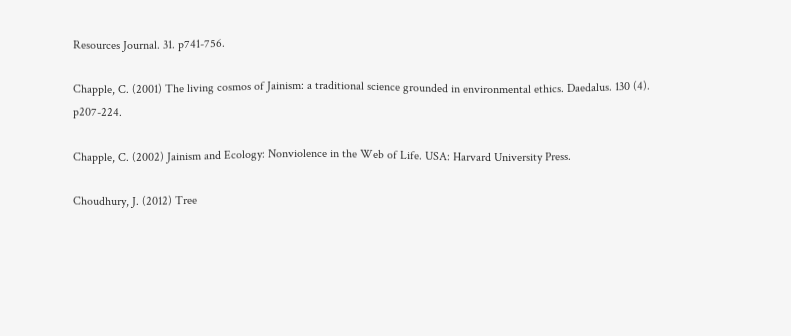Resources Journal. 31. p741-756.

Chapple, C. (2001) The living cosmos of Jainism: a traditional science grounded in environmental ethics. Daedalus. 130 (4). p207-224.

Chapple, C. (2002) Jainism and Ecology: Nonviolence in the Web of Life. USA: Harvard University Press.

Choudhury, J. (2012) Tree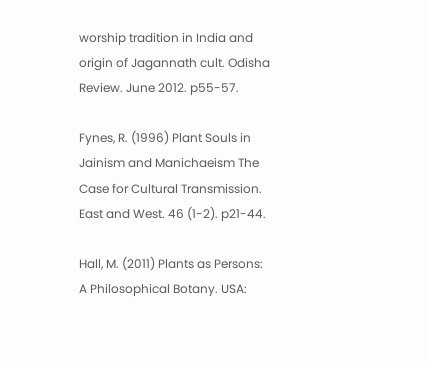worship tradition in India and origin of Jagannath cult. Odisha Review. June 2012. p55-57.

Fynes, R. (1996) Plant Souls in Jainism and Manichaeism The Case for Cultural Transmission. East and West. 46 (1-2). p21-44.

Hall, M. (2011) Plants as Persons: A Philosophical Botany. USA: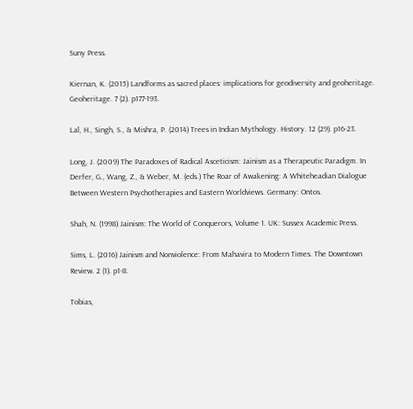Suny Press.

Kiernan, K. (2015) Landforms as sacred places: implications for geodiversity and geoheritage. Geoheritage. 7 (2). p177-193.

Lal, H., Singh, S., & Mishra, P. (2014) Trees in Indian Mythology. History. 12 (29). p16-23.

Long, J. (2009) The Paradoxes of Radical Asceticism: Jainism as a Therapeutic Paradigm. In Derfer, G., Wang, Z., & Weber, M. (eds.) The Roar of Awakening: A Whiteheadian Dialogue Between Western Psychotherapies and Eastern Worldviews. Germany: Ontos.

Shah, N. (1998) Jainism: The World of Conquerors, Volume 1. UK: Sussex Academic Press.

Sims, L. (2016) Jainism and Nonviolence: From Mahavira to Modern Times. The Downtown Review. 2 (1). p1-8.

Tobias,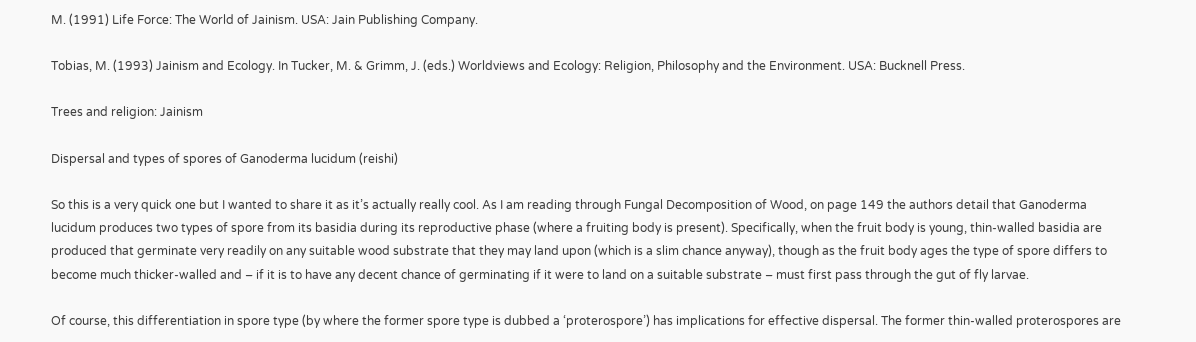M. (1991) Life Force: The World of Jainism. USA: Jain Publishing Company.

Tobias, M. (1993) Jainism and Ecology. In Tucker, M. & Grimm, J. (eds.) Worldviews and Ecology: Religion, Philosophy and the Environment. USA: Bucknell Press.

Trees and religion: Jainism

Dispersal and types of spores of Ganoderma lucidum (reishi)

So this is a very quick one but I wanted to share it as it’s actually really cool. As I am reading through Fungal Decomposition of Wood, on page 149 the authors detail that Ganoderma lucidum produces two types of spore from its basidia during its reproductive phase (where a fruiting body is present). Specifically, when the fruit body is young, thin-walled basidia are produced that germinate very readily on any suitable wood substrate that they may land upon (which is a slim chance anyway), though as the fruit body ages the type of spore differs to become much thicker-walled and – if it is to have any decent chance of germinating if it were to land on a suitable substrate – must first pass through the gut of fly larvae.

Of course, this differentiation in spore type (by where the former spore type is dubbed a ‘proterospore’) has implications for effective dispersal. The former thin-walled proterospores are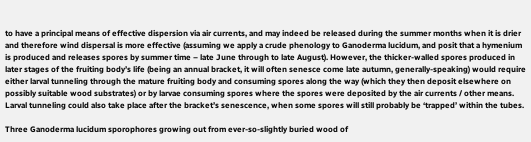to have a principal means of effective dispersion via air currents, and may indeed be released during the summer months when it is drier and therefore wind dispersal is more effective (assuming we apply a crude phenology to Ganoderma lucidum, and posit that a hymenium is produced and releases spores by summer time – late June through to late August). However, the thicker-walled spores produced in later stages of the fruiting body’s life (being an annual bracket, it will often senesce come late autumn, generally-speaking) would require either larval tunneling through the mature fruiting body and consuming spores along the way (which they then deposit elsewhere on possibly suitable wood substrates) or by larvae consuming spores where the spores were deposited by the air currents / other means. Larval tunneling could also take place after the bracket’s senescence, when some spores will still probably be ‘trapped’ within the tubes.

Three Ganoderma lucidum sporophores growing out from ever-so-slightly buried wood of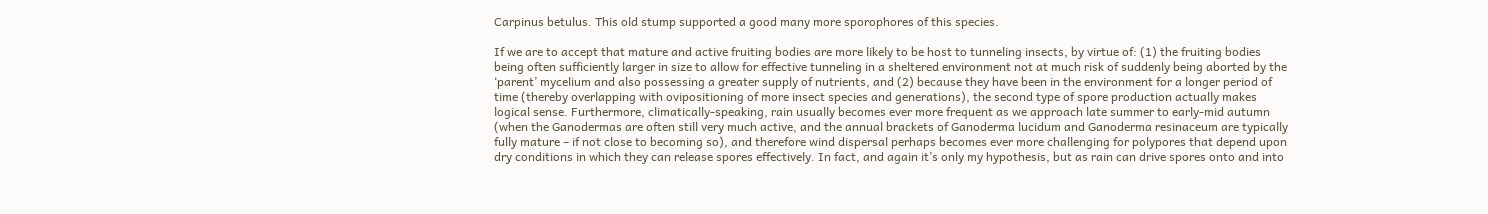Carpinus betulus. This old stump supported a good many more sporophores of this species.

If we are to accept that mature and active fruiting bodies are more likely to be host to tunneling insects, by virtue of: (1) the fruiting bodies being often sufficiently larger in size to allow for effective tunneling in a sheltered environment not at much risk of suddenly being aborted by the ‘parent’ mycelium and also possessing a greater supply of nutrients, and (2) because they have been in the environment for a longer period of time (thereby overlapping with ovipositioning of more insect species and generations), the second type of spore production actually makes logical sense. Furthermore, climatically-speaking, rain usually becomes ever more frequent as we approach late summer to early-mid autumn (when the Ganodermas are often still very much active, and the annual brackets of Ganoderma lucidum and Ganoderma resinaceum are typically fully mature – if not close to becoming so), and therefore wind dispersal perhaps becomes ever more challenging for polypores that depend upon dry conditions in which they can release spores effectively. In fact, and again it’s only my hypothesis, but as rain can drive spores onto and into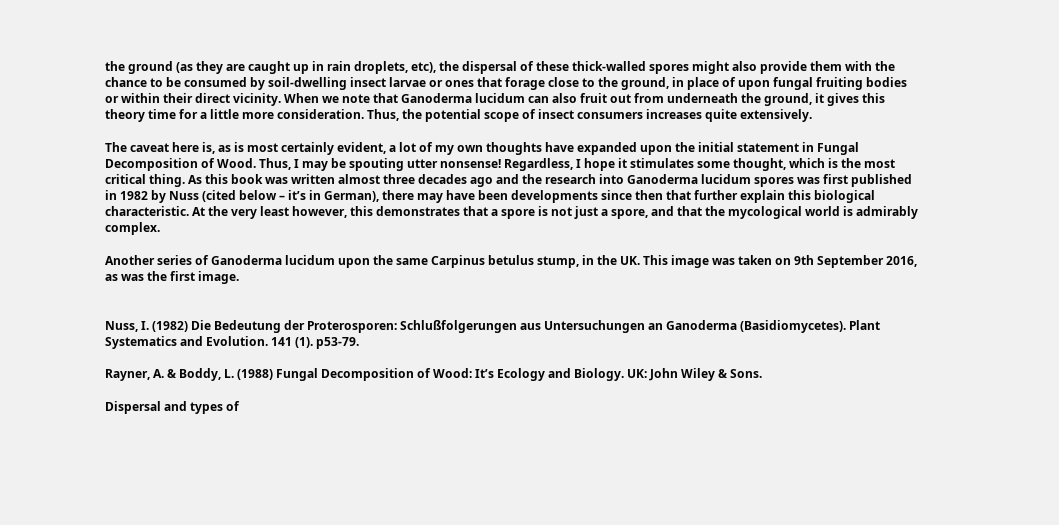the ground (as they are caught up in rain droplets, etc), the dispersal of these thick-walled spores might also provide them with the chance to be consumed by soil-dwelling insect larvae or ones that forage close to the ground, in place of upon fungal fruiting bodies or within their direct vicinity. When we note that Ganoderma lucidum can also fruit out from underneath the ground, it gives this theory time for a little more consideration. Thus, the potential scope of insect consumers increases quite extensively.

The caveat here is, as is most certainly evident, a lot of my own thoughts have expanded upon the initial statement in Fungal Decomposition of Wood. Thus, I may be spouting utter nonsense! Regardless, I hope it stimulates some thought, which is the most critical thing. As this book was written almost three decades ago and the research into Ganoderma lucidum spores was first published in 1982 by Nuss (cited below – it’s in German), there may have been developments since then that further explain this biological characteristic. At the very least however, this demonstrates that a spore is not just a spore, and that the mycological world is admirably complex.

Another series of Ganoderma lucidum upon the same Carpinus betulus stump, in the UK. This image was taken on 9th September 2016, as was the first image.


Nuss, I. (1982) Die Bedeutung der Proterosporen: Schlußfolgerungen aus Untersuchungen an Ganoderma (Basidiomycetes). Plant Systematics and Evolution. 141 (1). p53-79.

Rayner, A. & Boddy, L. (1988) Fungal Decomposition of Wood: It’s Ecology and Biology. UK: John Wiley & Sons.

Dispersal and types of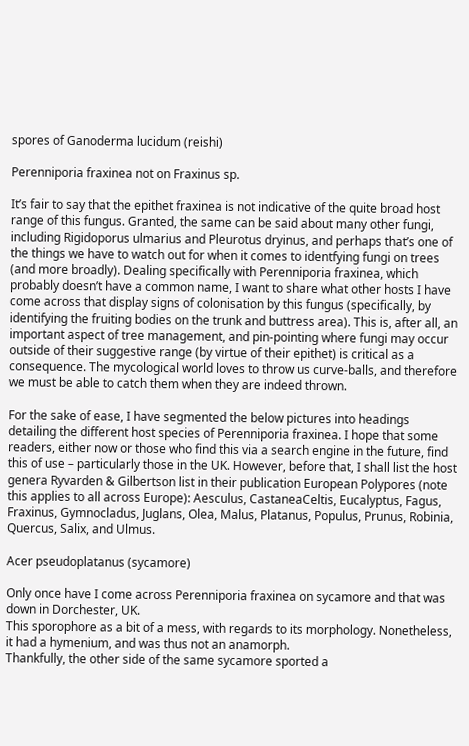spores of Ganoderma lucidum (reishi)

Perenniporia fraxinea not on Fraxinus sp.

It’s fair to say that the epithet fraxinea is not indicative of the quite broad host range of this fungus. Granted, the same can be said about many other fungi, including Rigidoporus ulmarius and Pleurotus dryinus, and perhaps that’s one of the things we have to watch out for when it comes to identfying fungi on trees (and more broadly). Dealing specifically with Perenniporia fraxinea, which probably doesn’t have a common name, I want to share what other hosts I have come across that display signs of colonisation by this fungus (specifically, by identifying the fruiting bodies on the trunk and buttress area). This is, after all, an important aspect of tree management, and pin-pointing where fungi may occur outside of their suggestive range (by virtue of their epithet) is critical as a consequence. The mycological world loves to throw us curve-balls, and therefore we must be able to catch them when they are indeed thrown.

For the sake of ease, I have segmented the below pictures into headings detailing the different host species of Perenniporia fraxinea. I hope that some readers, either now or those who find this via a search engine in the future, find this of use – particularly those in the UK. However, before that, I shall list the host genera Ryvarden & Gilbertson list in their publication European Polypores (note this applies to all across Europe): Aesculus, CastaneaCeltis, Eucalyptus, Fagus, Fraxinus, Gymnocladus, Juglans, Olea, Malus, Platanus, Populus, Prunus, Robinia, Quercus, Salix, and Ulmus.

Acer pseudoplatanus (sycamore)

Only once have I come across Perenniporia fraxinea on sycamore and that was down in Dorchester, UK.
This sporophore as a bit of a mess, with regards to its morphology. Nonetheless, it had a hymenium, and was thus not an anamorph.
Thankfully, the other side of the same sycamore sported a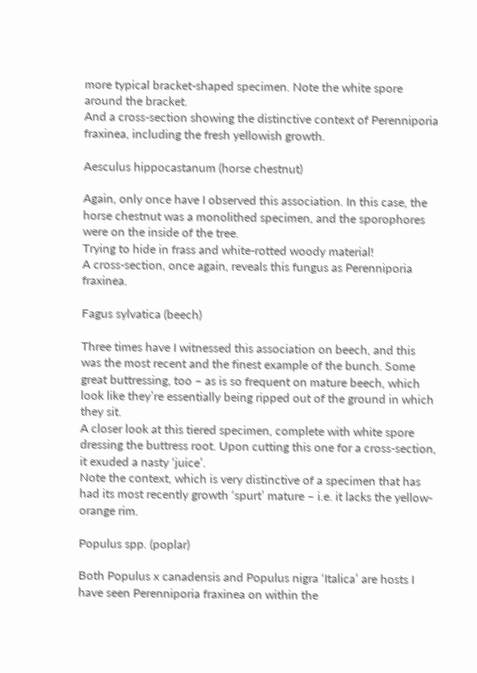more typical bracket-shaped specimen. Note the white spore around the bracket.
And a cross-section showing the distinctive context of Perenniporia fraxinea, including the fresh yellowish growth.

Aesculus hippocastanum (horse chestnut)

Again, only once have I observed this association. In this case, the horse chestnut was a monolithed specimen, and the sporophores were on the inside of the tree.
Trying to hide in frass and white-rotted woody material!
A cross-section, once again, reveals this fungus as Perenniporia fraxinea.

Fagus sylvatica (beech)

Three times have I witnessed this association on beech, and this was the most recent and the finest example of the bunch. Some great buttressing, too – as is so frequent on mature beech, which look like they’re essentially being ripped out of the ground in which they sit.
A closer look at this tiered specimen, complete with white spore dressing the buttress root. Upon cutting this one for a cross-section, it exuded a nasty ‘juice’.
Note the context, which is very distinctive of a specimen that has had its most recently growth ‘spurt’ mature – i.e. it lacks the yellow-orange rim.

Populus spp. (poplar)

Both Populus x canadensis and Populus nigra ‘Italica’ are hosts I have seen Perenniporia fraxinea on within the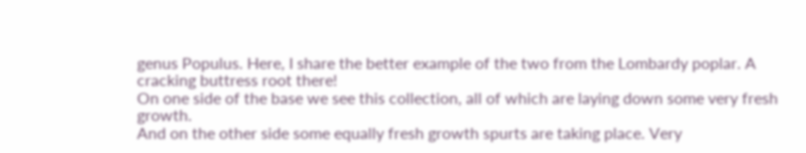genus Populus. Here, I share the better example of the two from the Lombardy poplar. A cracking buttress root there!
On one side of the base we see this collection, all of which are laying down some very fresh growth.
And on the other side some equally fresh growth spurts are taking place. Very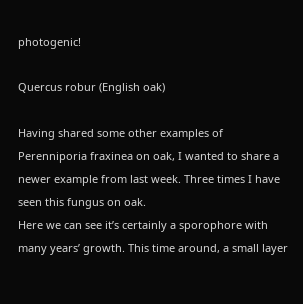photogenic!

Quercus robur (English oak)

Having shared some other examples of Perenniporia fraxinea on oak, I wanted to share a newer example from last week. Three times I have seen this fungus on oak.
Here we can see it’s certainly a sporophore with many years’ growth. This time around, a small layer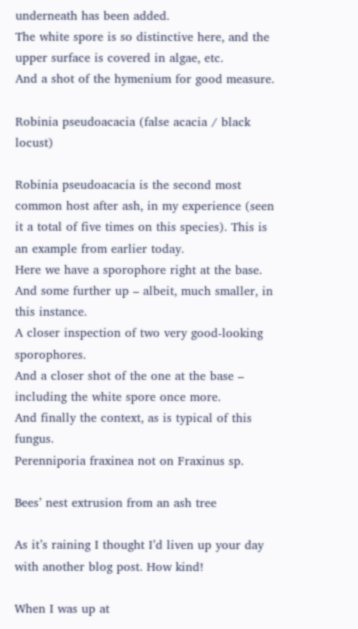underneath has been added.
The white spore is so distinctive here, and the upper surface is covered in algae, etc.
And a shot of the hymenium for good measure.

Robinia pseudoacacia (false acacia / black locust)

Robinia pseudoacacia is the second most common host after ash, in my experience (seen it a total of five times on this species). This is an example from earlier today.
Here we have a sporophore right at the base.
And some further up – albeit, much smaller, in this instance.
A closer inspection of two very good-looking sporophores.
And a closer shot of the one at the base – including the white spore once more.
And finally the context, as is typical of this fungus.
Perenniporia fraxinea not on Fraxinus sp.

Bees’ nest extrusion from an ash tree

As it’s raining I thought I’d liven up your day with another blog post. How kind!

When I was up at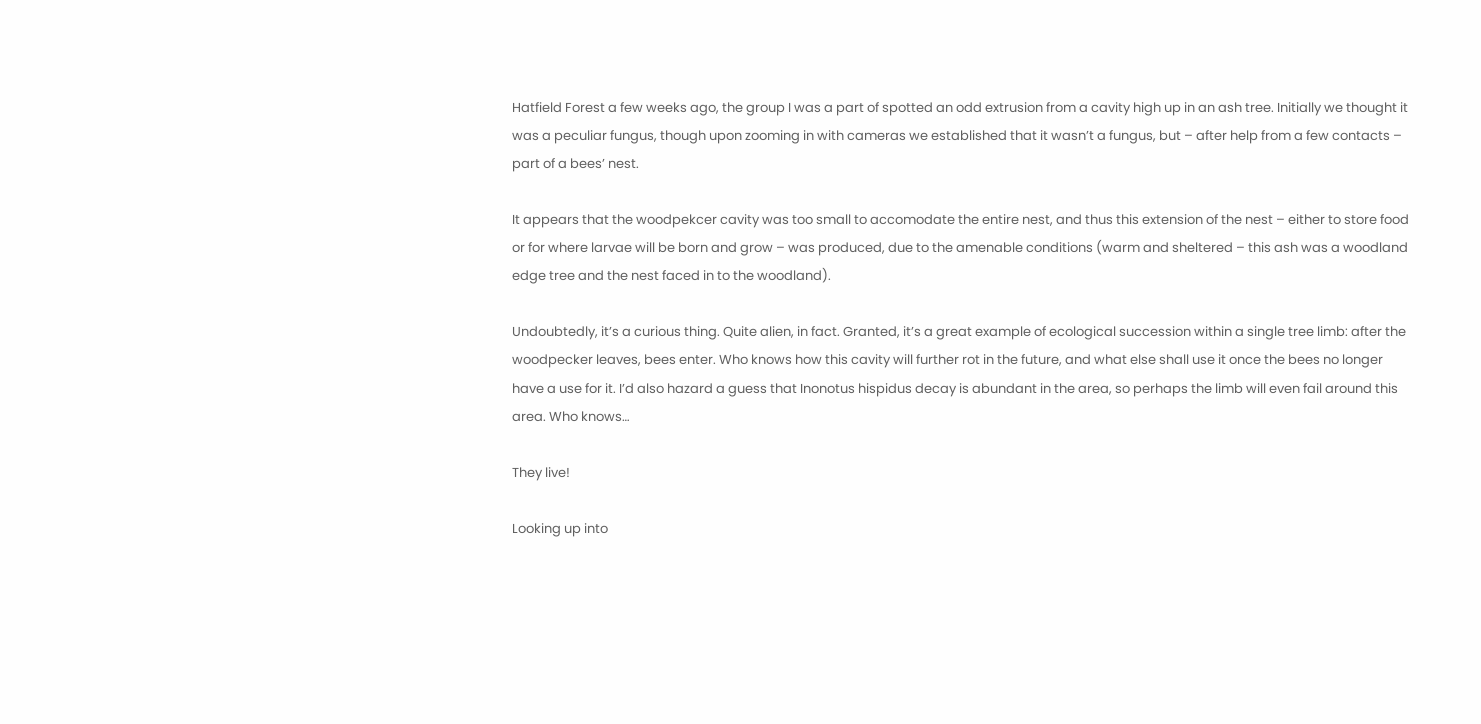Hatfield Forest a few weeks ago, the group I was a part of spotted an odd extrusion from a cavity high up in an ash tree. Initially we thought it was a peculiar fungus, though upon zooming in with cameras we established that it wasn’t a fungus, but – after help from a few contacts – part of a bees’ nest.

It appears that the woodpekcer cavity was too small to accomodate the entire nest, and thus this extension of the nest – either to store food or for where larvae will be born and grow – was produced, due to the amenable conditions (warm and sheltered – this ash was a woodland edge tree and the nest faced in to the woodland).

Undoubtedly, it’s a curious thing. Quite alien, in fact. Granted, it’s a great example of ecological succession within a single tree limb: after the woodpecker leaves, bees enter. Who knows how this cavity will further rot in the future, and what else shall use it once the bees no longer have a use for it. I’d also hazard a guess that Inonotus hispidus decay is abundant in the area, so perhaps the limb will even fail around this area. Who knows…

They live!

Looking up into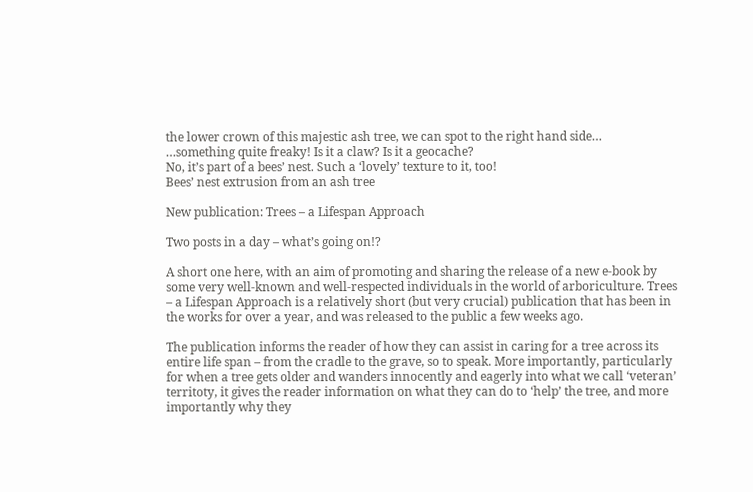the lower crown of this majestic ash tree, we can spot to the right hand side…
…something quite freaky! Is it a claw? Is it a geocache?
No, it’s part of a bees’ nest. Such a ‘lovely’ texture to it, too!
Bees’ nest extrusion from an ash tree

New publication: Trees – a Lifespan Approach

Two posts in a day – what’s going on!?

A short one here, with an aim of promoting and sharing the release of a new e-book by some very well-known and well-respected individuals in the world of arboriculture. Trees – a Lifespan Approach is a relatively short (but very crucial) publication that has been in the works for over a year, and was released to the public a few weeks ago.

The publication informs the reader of how they can assist in caring for a tree across its entire life span – from the cradle to the grave, so to speak. More importantly, particularly for when a tree gets older and wanders innocently and eagerly into what we call ‘veteran’ territoty, it gives the reader information on what they can do to ‘help’ the tree, and more importantly why they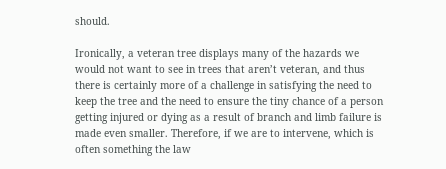should.

Ironically, a veteran tree displays many of the hazards we would not want to see in trees that aren’t veteran, and thus there is certainly more of a challenge in satisfying the need to keep the tree and the need to ensure the tiny chance of a person getting injured or dying as a result of branch and limb failure is made even smaller. Therefore, if we are to intervene, which is often something the law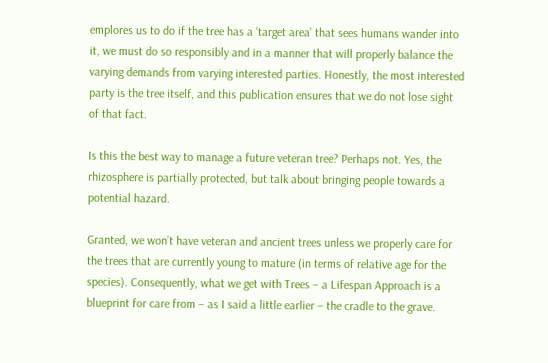emplores us to do if the tree has a ‘target area’ that sees humans wander into it, we must do so responsibly and in a manner that will properly balance the varying demands from varying interested parties. Honestly, the most interested party is the tree itself, and this publication ensures that we do not lose sight of that fact.

Is this the best way to manage a future veteran tree? Perhaps not. Yes, the rhizosphere is partially protected, but talk about bringing people towards a potential hazard.

Granted, we won’t have veteran and ancient trees unless we properly care for the trees that are currently young to mature (in terms of relative age for the species). Consequently, what we get with Trees – a Lifespan Approach is a blueprint for care from – as I said a little earlier – the cradle to the grave.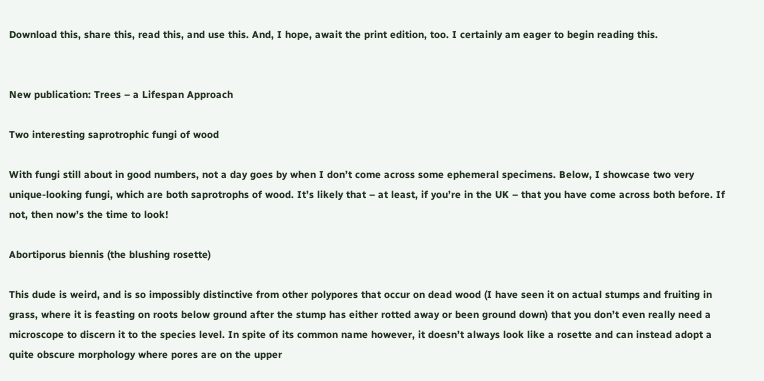Download this, share this, read this, and use this. And, I hope, await the print edition, too. I certainly am eager to begin reading this.


New publication: Trees – a Lifespan Approach

Two interesting saprotrophic fungi of wood

With fungi still about in good numbers, not a day goes by when I don’t come across some ephemeral specimens. Below, I showcase two very unique-looking fungi, which are both saprotrophs of wood. It’s likely that – at least, if you’re in the UK – that you have come across both before. If not, then now’s the time to look!

Abortiporus biennis (the blushing rosette)

This dude is weird, and is so impossibly distinctive from other polypores that occur on dead wood (I have seen it on actual stumps and fruiting in grass, where it is feasting on roots below ground after the stump has either rotted away or been ground down) that you don’t even really need a microscope to discern it to the species level. In spite of its common name however, it doesn’t always look like a rosette and can instead adopt a quite obscure morphology where pores are on the upper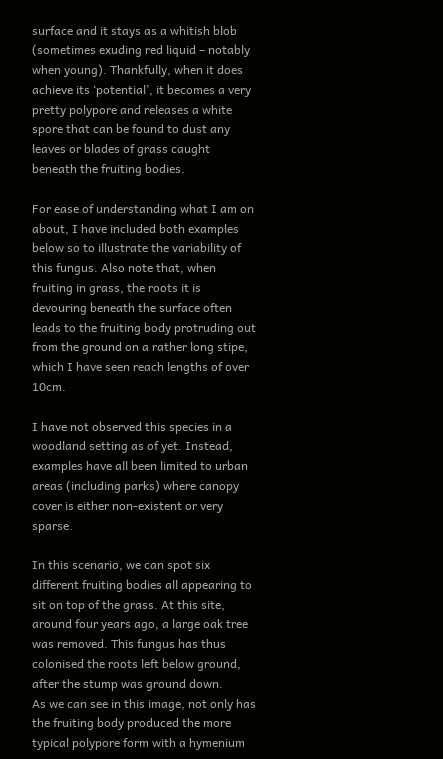surface and it stays as a whitish blob (sometimes exuding red liquid – notably when young). Thankfully, when it does achieve its ‘potential’, it becomes a very pretty polypore and releases a white spore that can be found to dust any leaves or blades of grass caught beneath the fruiting bodies.

For ease of understanding what I am on about, I have included both examples below so to illustrate the variability of this fungus. Also note that, when fruiting in grass, the roots it is devouring beneath the surface often leads to the fruiting body protruding out from the ground on a rather long stipe, which I have seen reach lengths of over 10cm.

I have not observed this species in a woodland setting as of yet. Instead, examples have all been limited to urban areas (including parks) where canopy cover is either non-existent or very sparse.

In this scenario, we can spot six different fruiting bodies all appearing to sit on top of the grass. At this site, around four years ago, a large oak tree was removed. This fungus has thus colonised the roots left below ground, after the stump was ground down.
As we can see in this image, not only has the fruiting body produced the more typical polypore form with a hymenium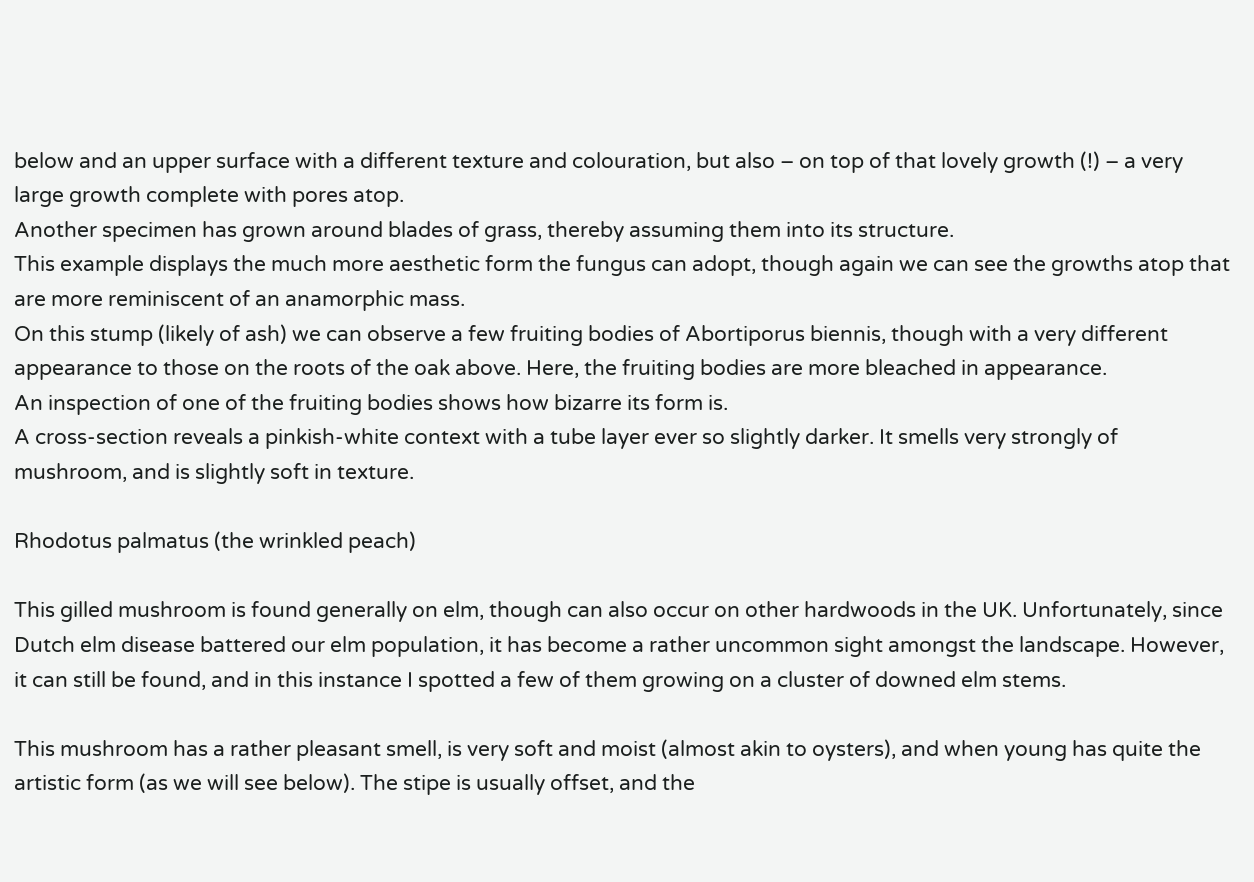below and an upper surface with a different texture and colouration, but also – on top of that lovely growth (!) – a very large growth complete with pores atop.
Another specimen has grown around blades of grass, thereby assuming them into its structure.
This example displays the much more aesthetic form the fungus can adopt, though again we can see the growths atop that are more reminiscent of an anamorphic mass.
On this stump (likely of ash) we can observe a few fruiting bodies of Abortiporus biennis, though with a very different appearance to those on the roots of the oak above. Here, the fruiting bodies are more bleached in appearance.
An inspection of one of the fruiting bodies shows how bizarre its form is.
A cross-section reveals a pinkish-white context with a tube layer ever so slightly darker. It smells very strongly of mushroom, and is slightly soft in texture.

Rhodotus palmatus (the wrinkled peach)

This gilled mushroom is found generally on elm, though can also occur on other hardwoods in the UK. Unfortunately, since Dutch elm disease battered our elm population, it has become a rather uncommon sight amongst the landscape. However, it can still be found, and in this instance I spotted a few of them growing on a cluster of downed elm stems.

This mushroom has a rather pleasant smell, is very soft and moist (almost akin to oysters), and when young has quite the artistic form (as we will see below). The stipe is usually offset, and the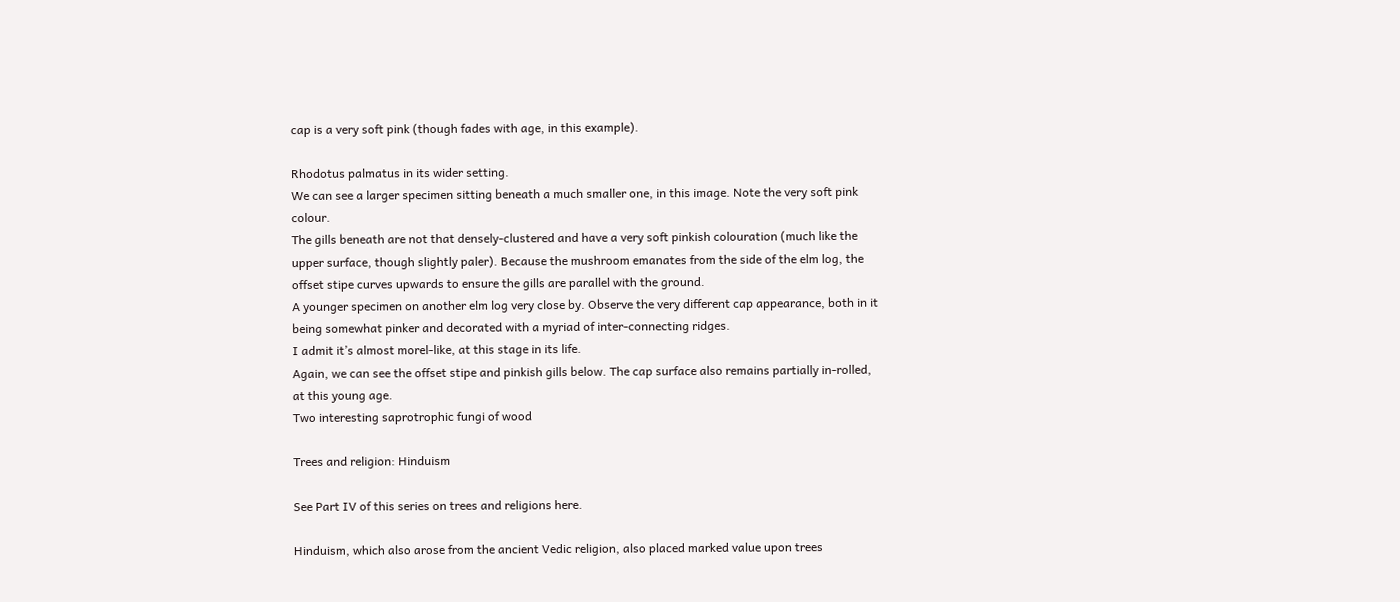cap is a very soft pink (though fades with age, in this example).

Rhodotus palmatus in its wider setting.
We can see a larger specimen sitting beneath a much smaller one, in this image. Note the very soft pink colour.
The gills beneath are not that densely-clustered and have a very soft pinkish colouration (much like the upper surface, though slightly paler). Because the mushroom emanates from the side of the elm log, the offset stipe curves upwards to ensure the gills are parallel with the ground.
A younger specimen on another elm log very close by. Observe the very different cap appearance, both in it being somewhat pinker and decorated with a myriad of inter-connecting ridges.
I admit it’s almost morel-like, at this stage in its life.
Again, we can see the offset stipe and pinkish gills below. The cap surface also remains partially in-rolled, at this young age.
Two interesting saprotrophic fungi of wood

Trees and religion: Hinduism

See Part IV of this series on trees and religions here.

Hinduism, which also arose from the ancient Vedic religion, also placed marked value upon trees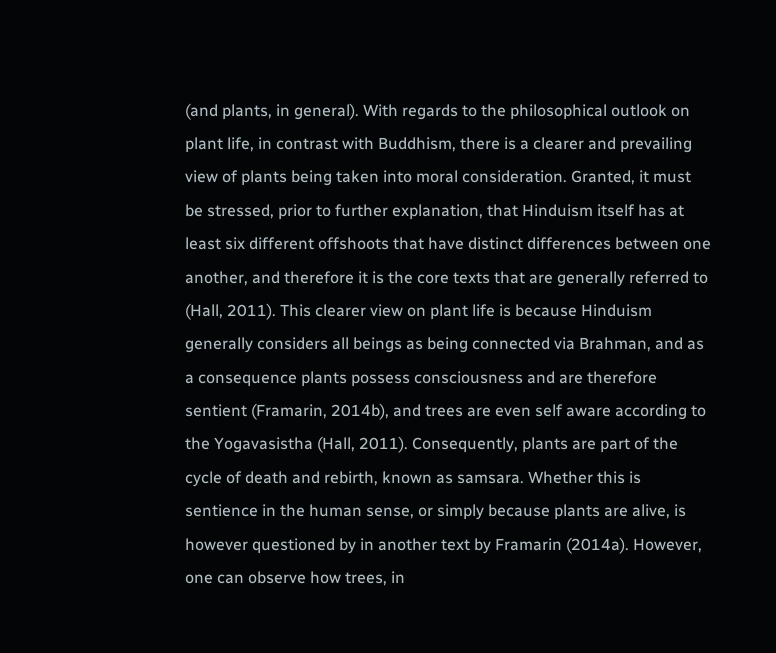(and plants, in general). With regards to the philosophical outlook on plant life, in contrast with Buddhism, there is a clearer and prevailing view of plants being taken into moral consideration. Granted, it must be stressed, prior to further explanation, that Hinduism itself has at least six different offshoots that have distinct differences between one another, and therefore it is the core texts that are generally referred to (Hall, 2011). This clearer view on plant life is because Hinduism generally considers all beings as being connected via Brahman, and as a consequence plants possess consciousness and are therefore sentient (Framarin, 2014b), and trees are even self aware according to the Yogavasistha (Hall, 2011). Consequently, plants are part of the cycle of death and rebirth, known as samsara. Whether this is sentience in the human sense, or simply because plants are alive, is however questioned by in another text by Framarin (2014a). However, one can observe how trees, in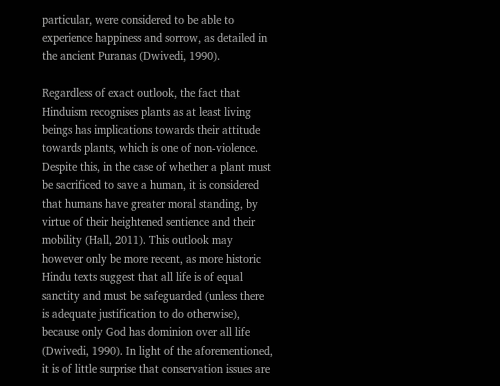particular, were considered to be able to experience happiness and sorrow, as detailed in the ancient Puranas (Dwivedi, 1990).

Regardless of exact outlook, the fact that Hinduism recognises plants as at least living beings has implications towards their attitude towards plants, which is one of non-violence. Despite this, in the case of whether a plant must be sacrificed to save a human, it is considered that humans have greater moral standing, by virtue of their heightened sentience and their mobility (Hall, 2011). This outlook may however only be more recent, as more historic Hindu texts suggest that all life is of equal sanctity and must be safeguarded (unless there is adequate justification to do otherwise), because only God has dominion over all life (Dwivedi, 1990). In light of the aforementioned, it is of little surprise that conservation issues are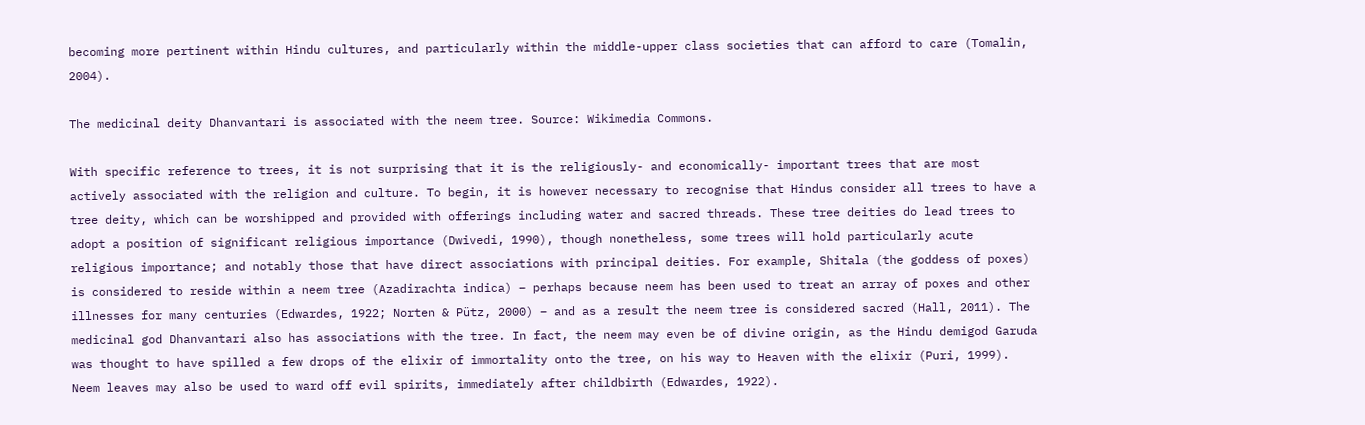becoming more pertinent within Hindu cultures, and particularly within the middle-upper class societies that can afford to care (Tomalin, 2004).

The medicinal deity Dhanvantari is associated with the neem tree. Source: Wikimedia Commons.

With specific reference to trees, it is not surprising that it is the religiously- and economically- important trees that are most actively associated with the religion and culture. To begin, it is however necessary to recognise that Hindus consider all trees to have a tree deity, which can be worshipped and provided with offerings including water and sacred threads. These tree deities do lead trees to adopt a position of significant religious importance (Dwivedi, 1990), though nonetheless, some trees will hold particularly acute religious importance; and notably those that have direct associations with principal deities. For example, Shitala (the goddess of poxes) is considered to reside within a neem tree (Azadirachta indica) – perhaps because neem has been used to treat an array of poxes and other illnesses for many centuries (Edwardes, 1922; Norten & Pütz, 2000) – and as a result the neem tree is considered sacred (Hall, 2011). The medicinal god Dhanvantari also has associations with the tree. In fact, the neem may even be of divine origin, as the Hindu demigod Garuda was thought to have spilled a few drops of the elixir of immortality onto the tree, on his way to Heaven with the elixir (Puri, 1999). Neem leaves may also be used to ward off evil spirits, immediately after childbirth (Edwardes, 1922).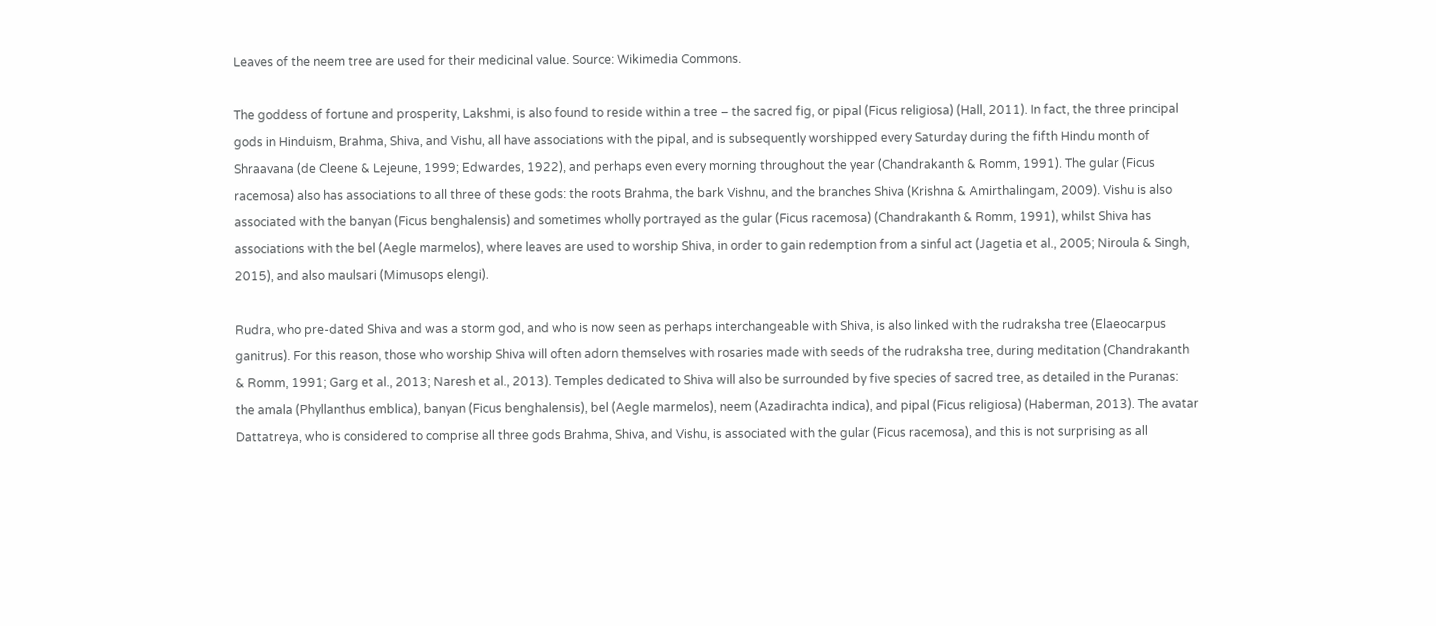Leaves of the neem tree are used for their medicinal value. Source: Wikimedia Commons.

The goddess of fortune and prosperity, Lakshmi, is also found to reside within a tree – the sacred fig, or pipal (Ficus religiosa) (Hall, 2011). In fact, the three principal gods in Hinduism, Brahma, Shiva, and Vishu, all have associations with the pipal, and is subsequently worshipped every Saturday during the fifth Hindu month of Shraavana (de Cleene & Lejeune, 1999; Edwardes, 1922), and perhaps even every morning throughout the year (Chandrakanth & Romm, 1991). The gular (Ficus racemosa) also has associations to all three of these gods: the roots Brahma, the bark Vishnu, and the branches Shiva (Krishna & Amirthalingam, 2009). Vishu is also associated with the banyan (Ficus benghalensis) and sometimes wholly portrayed as the gular (Ficus racemosa) (Chandrakanth & Romm, 1991), whilst Shiva has associations with the bel (Aegle marmelos), where leaves are used to worship Shiva, in order to gain redemption from a sinful act (Jagetia et al., 2005; Niroula & Singh, 2015), and also maulsari (Mimusops elengi).

Rudra, who pre-dated Shiva and was a storm god, and who is now seen as perhaps interchangeable with Shiva, is also linked with the rudraksha tree (Elaeocarpus ganitrus). For this reason, those who worship Shiva will often adorn themselves with rosaries made with seeds of the rudraksha tree, during meditation (Chandrakanth & Romm, 1991; Garg et al., 2013; Naresh et al., 2013). Temples dedicated to Shiva will also be surrounded by five species of sacred tree, as detailed in the Puranas: the amala (Phyllanthus emblica), banyan (Ficus benghalensis), bel (Aegle marmelos), neem (Azadirachta indica), and pipal (Ficus religiosa) (Haberman, 2013). The avatar Dattatreya, who is considered to comprise all three gods Brahma, Shiva, and Vishu, is associated with the gular (Ficus racemosa), and this is not surprising as all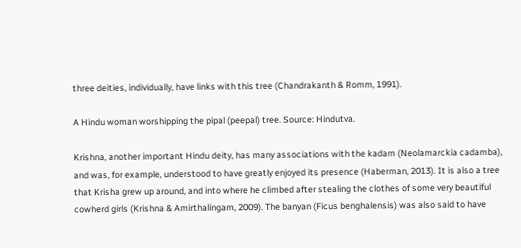three deities, individually, have links with this tree (Chandrakanth & Romm, 1991).

A Hindu woman worshipping the pipal (peepal) tree. Source: Hindutva.

Krishna, another important Hindu deity, has many associations with the kadam (Neolamarckia cadamba), and was, for example, understood to have greatly enjoyed its presence (Haberman, 2013). It is also a tree that Krisha grew up around, and into where he climbed after stealing the clothes of some very beautiful cowherd girls (Krishna & Amirthalingam, 2009). The banyan (Ficus benghalensis) was also said to have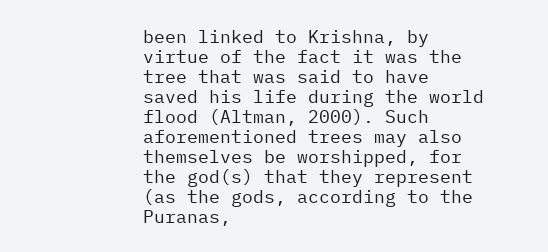been linked to Krishna, by virtue of the fact it was the tree that was said to have saved his life during the world flood (Altman, 2000). Such aforementioned trees may also themselves be worshipped, for the god(s) that they represent (as the gods, according to the Puranas,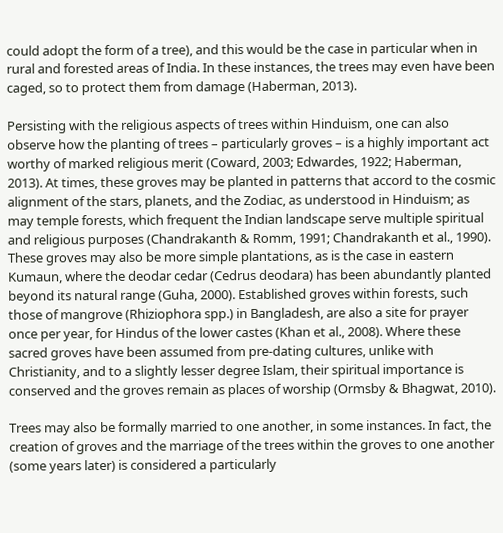could adopt the form of a tree), and this would be the case in particular when in rural and forested areas of India. In these instances, the trees may even have been caged, so to protect them from damage (Haberman, 2013).

Persisting with the religious aspects of trees within Hinduism, one can also observe how the planting of trees – particularly groves – is a highly important act worthy of marked religious merit (Coward, 2003; Edwardes, 1922; Haberman, 2013). At times, these groves may be planted in patterns that accord to the cosmic alignment of the stars, planets, and the Zodiac, as understood in Hinduism; as may temple forests, which frequent the Indian landscape serve multiple spiritual and religious purposes (Chandrakanth & Romm, 1991; Chandrakanth et al., 1990). These groves may also be more simple plantations, as is the case in eastern Kumaun, where the deodar cedar (Cedrus deodara) has been abundantly planted beyond its natural range (Guha, 2000). Established groves within forests, such those of mangrove (Rhiziophora spp.) in Bangladesh, are also a site for prayer once per year, for Hindus of the lower castes (Khan et al., 2008). Where these sacred groves have been assumed from pre-dating cultures, unlike with Christianity, and to a slightly lesser degree Islam, their spiritual importance is conserved and the groves remain as places of worship (Ormsby & Bhagwat, 2010).

Trees may also be formally married to one another, in some instances. In fact, the creation of groves and the marriage of the trees within the groves to one another (some years later) is considered a particularly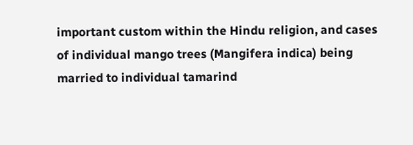important custom within the Hindu religion, and cases of individual mango trees (Mangifera indica) being married to individual tamarind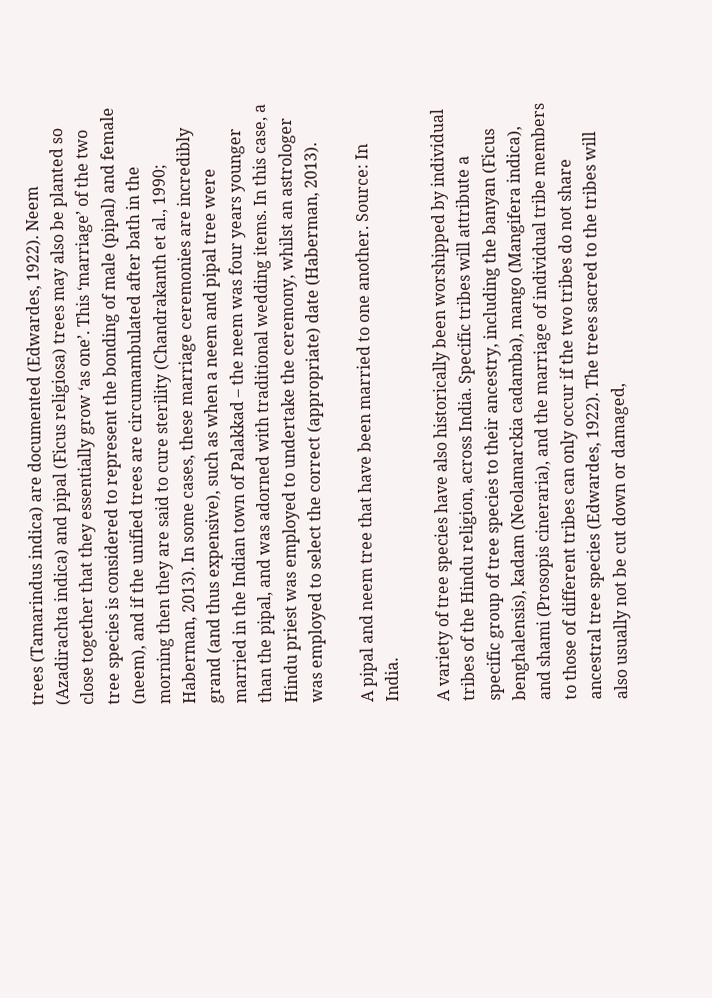trees (Tamarindus indica) are documented (Edwardes, 1922). Neem (Azadirachta indica) and pipal (Ficus religiosa) trees may also be planted so close together that they essentially grow ‘as one’. This ‘marriage’ of the two tree species is considered to represent the bonding of male (pipal) and female (neem), and if the unified trees are circumambulated after bath in the morning then they are said to cure sterility (Chandrakanth et al., 1990; Haberman, 2013). In some cases, these marriage ceremonies are incredibly grand (and thus expensive), such as when a neem and pipal tree were married in the Indian town of Palakkad – the neem was four years younger than the pipal, and was adorned with traditional wedding items. In this case, a Hindu priest was employed to undertake the ceremony, whilst an astrologer was employed to select the correct (appropriate) date (Haberman, 2013).

A pipal and neem tree that have been married to one another. Source: In India.

A variety of tree species have also historically been worshipped by individual tribes of the Hindu religion, across India. Specific tribes will attribute a specific group of tree species to their ancestry, including the banyan (Ficus benghalensis), kadam (Neolamarckia cadamba), mango (Mangifera indica), and shami (Prosopis cineraria), and the marriage of individual tribe members to those of different tribes can only occur if the two tribes do not share ancestral tree species (Edwardes, 1922). The trees sacred to the tribes will also usually not be cut down or damaged,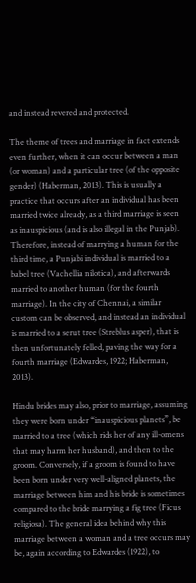and instead revered and protected.

The theme of trees and marriage in fact extends even further, when it can occur between a man (or woman) and a particular tree (of the opposite gender) (Haberman, 2013). This is usually a practice that occurs after an individual has been married twice already, as a third marriage is seen as inauspicious (and is also illegal in the Punjab). Therefore, instead of marrying a human for the third time, a Punjabi individual is married to a babel tree (Vachellia nilotica), and afterwards married to another human (for the fourth marriage). In the city of Chennai, a similar custom can be observed, and instead an individual is married to a serut tree (Streblus asper), that is then unfortunately felled, paving the way for a fourth marriage (Edwardes, 1922; Haberman, 2013).

Hindu brides may also, prior to marriage, assuming they were born under “inauspicious planets”, be married to a tree (which rids her of any ill-omens that may harm her husband), and then to the groom. Conversely, if a groom is found to have been born under very well-aligned planets, the marriage between him and his bride is sometimes compared to the bride marrying a fig tree (Ficus religiosa). The general idea behind why this marriage between a woman and a tree occurs may be, again according to Edwardes (1922), to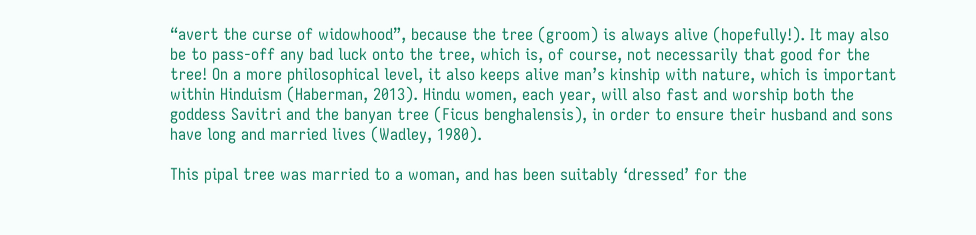“avert the curse of widowhood”, because the tree (groom) is always alive (hopefully!). It may also be to pass-off any bad luck onto the tree, which is, of course, not necessarily that good for the tree! On a more philosophical level, it also keeps alive man’s kinship with nature, which is important within Hinduism (Haberman, 2013). Hindu women, each year, will also fast and worship both the goddess Savitri and the banyan tree (Ficus benghalensis), in order to ensure their husband and sons have long and married lives (Wadley, 1980).

This pipal tree was married to a woman, and has been suitably ‘dressed’ for the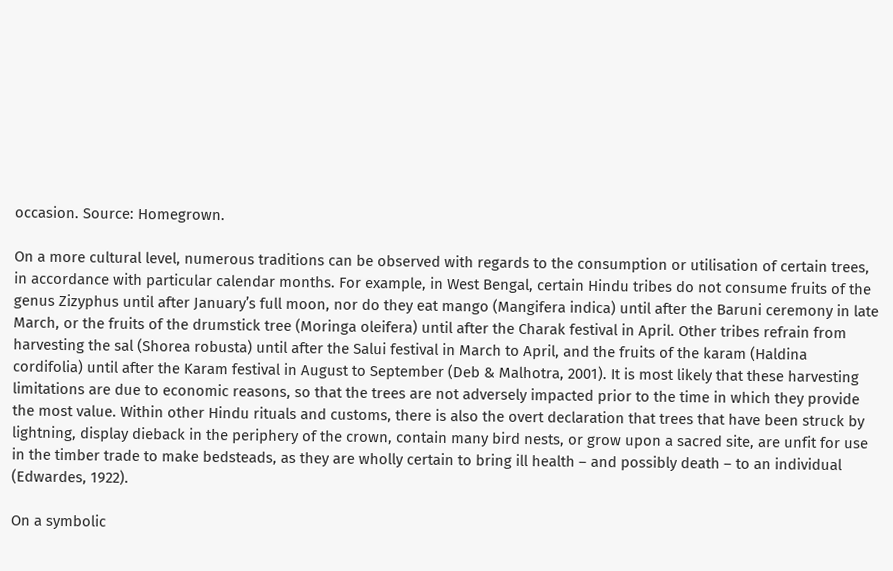occasion. Source: Homegrown.

On a more cultural level, numerous traditions can be observed with regards to the consumption or utilisation of certain trees, in accordance with particular calendar months. For example, in West Bengal, certain Hindu tribes do not consume fruits of the genus Zizyphus until after January’s full moon, nor do they eat mango (Mangifera indica) until after the Baruni ceremony in late March, or the fruits of the drumstick tree (Moringa oleifera) until after the Charak festival in April. Other tribes refrain from harvesting the sal (Shorea robusta) until after the Salui festival in March to April, and the fruits of the karam (Haldina cordifolia) until after the Karam festival in August to September (Deb & Malhotra, 2001). It is most likely that these harvesting limitations are due to economic reasons, so that the trees are not adversely impacted prior to the time in which they provide the most value. Within other Hindu rituals and customs, there is also the overt declaration that trees that have been struck by lightning, display dieback in the periphery of the crown, contain many bird nests, or grow upon a sacred site, are unfit for use in the timber trade to make bedsteads, as they are wholly certain to bring ill health – and possibly death – to an individual (Edwardes, 1922).

On a symbolic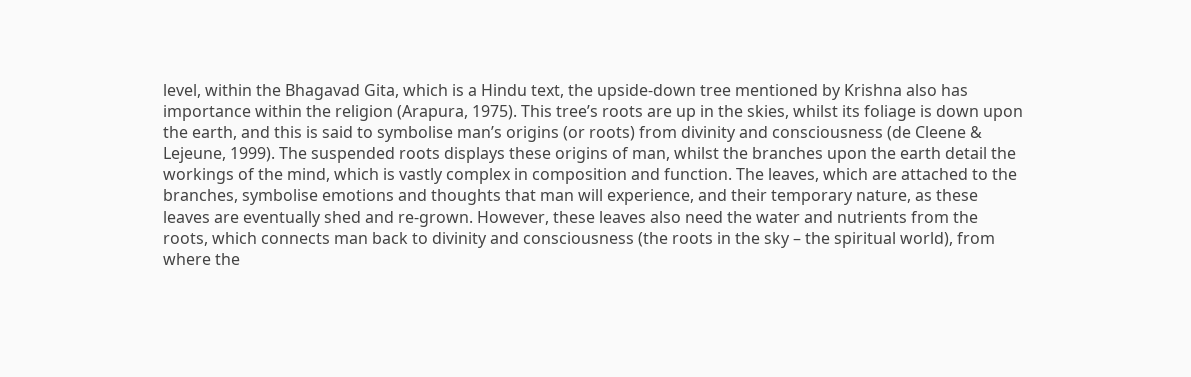level, within the Bhagavad Gita, which is a Hindu text, the upside-down tree mentioned by Krishna also has importance within the religion (Arapura, 1975). This tree’s roots are up in the skies, whilst its foliage is down upon the earth, and this is said to symbolise man’s origins (or roots) from divinity and consciousness (de Cleene & Lejeune, 1999). The suspended roots displays these origins of man, whilst the branches upon the earth detail the workings of the mind, which is vastly complex in composition and function. The leaves, which are attached to the branches, symbolise emotions and thoughts that man will experience, and their temporary nature, as these leaves are eventually shed and re-grown. However, these leaves also need the water and nutrients from the roots, which connects man back to divinity and consciousness (the roots in the sky – the spiritual world), from where the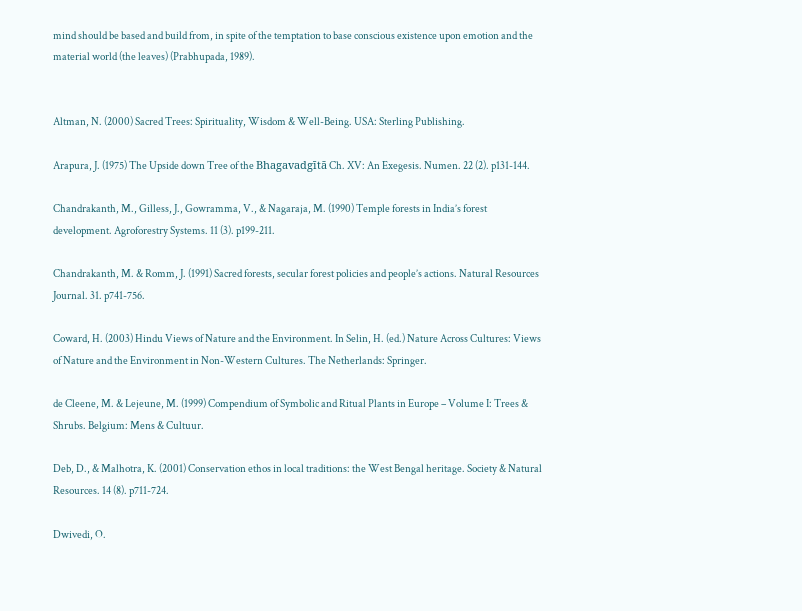mind should be based and build from, in spite of the temptation to base conscious existence upon emotion and the material world (the leaves) (Prabhupada, 1989).


Altman, N. (2000) Sacred Trees: Spirituality, Wisdom & Well-Being. USA: Sterling Publishing.

Arapura, J. (1975) The Upside down Tree of the Bhagavadgītā Ch. XV: An Exegesis. Numen. 22 (2). p131-144.

Chandrakanth, M., Gilless, J., Gowramma, V., & Nagaraja, M. (1990) Temple forests in India’s forest development. Agroforestry Systems. 11 (3). p199-211.

Chandrakanth, M. & Romm, J. (1991) Sacred forests, secular forest policies and people’s actions. Natural Resources Journal. 31. p741-756.

Coward, H. (2003) Hindu Views of Nature and the Environment. In Selin, H. (ed.) Nature Across Cultures: Views of Nature and the Environment in Non-Western Cultures. The Netherlands: Springer.

de Cleene, M. & Lejeune, M. (1999) Compendium of Symbolic and Ritual Plants in Europe – Volume I: Trees & Shrubs. Belgium: Mens & Cultuur.

Deb, D., & Malhotra, K. (2001) Conservation ethos in local traditions: the West Bengal heritage. Society & Natural Resources. 14 (8). p711-724.

Dwivedi, O.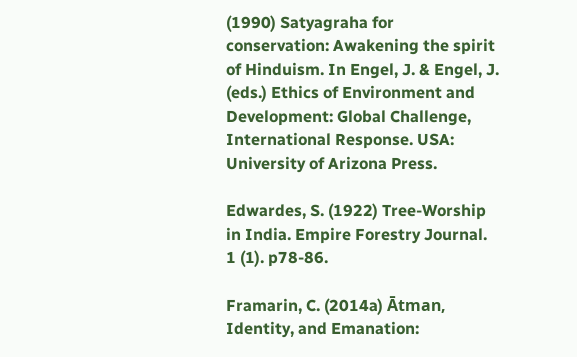(1990) Satyagraha for conservation: Awakening the spirit of Hinduism. In Engel, J. & Engel, J. (eds.) Ethics of Environment and Development: Global Challenge, International Response. USA: University of Arizona Press.

Edwardes, S. (1922) Tree-Worship in India. Empire Forestry Journal. 1 (1). p78-86.

Framarin, C. (2014a) Ātman, Identity, and Emanation: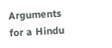Arguments for a Hindu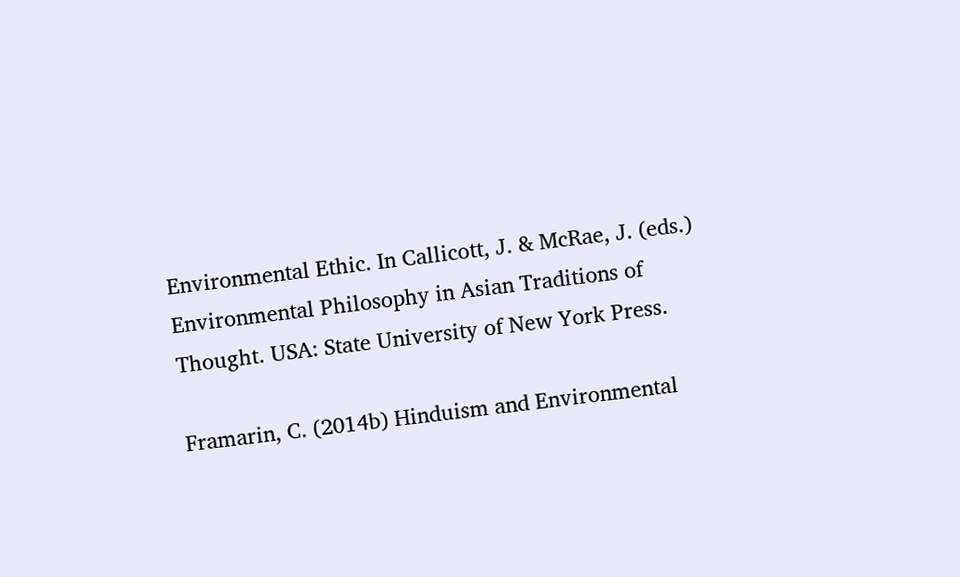Environmental Ethic. In Callicott, J. & McRae, J. (eds.) Environmental Philosophy in Asian Traditions of Thought. USA: State University of New York Press.

Framarin, C. (2014b) Hinduism and Environmental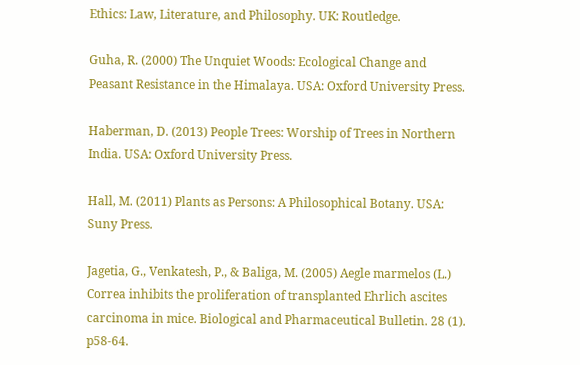Ethics: Law, Literature, and Philosophy. UK: Routledge.

Guha, R. (2000) The Unquiet Woods: Ecological Change and Peasant Resistance in the Himalaya. USA: Oxford University Press.

Haberman, D. (2013) People Trees: Worship of Trees in Northern India. USA: Oxford University Press.

Hall, M. (2011) Plants as Persons: A Philosophical Botany. USA: Suny Press.

Jagetia, G., Venkatesh, P., & Baliga, M. (2005) Aegle marmelos (L.) Correa inhibits the proliferation of transplanted Ehrlich ascites carcinoma in mice. Biological and Pharmaceutical Bulletin. 28 (1). p58-64.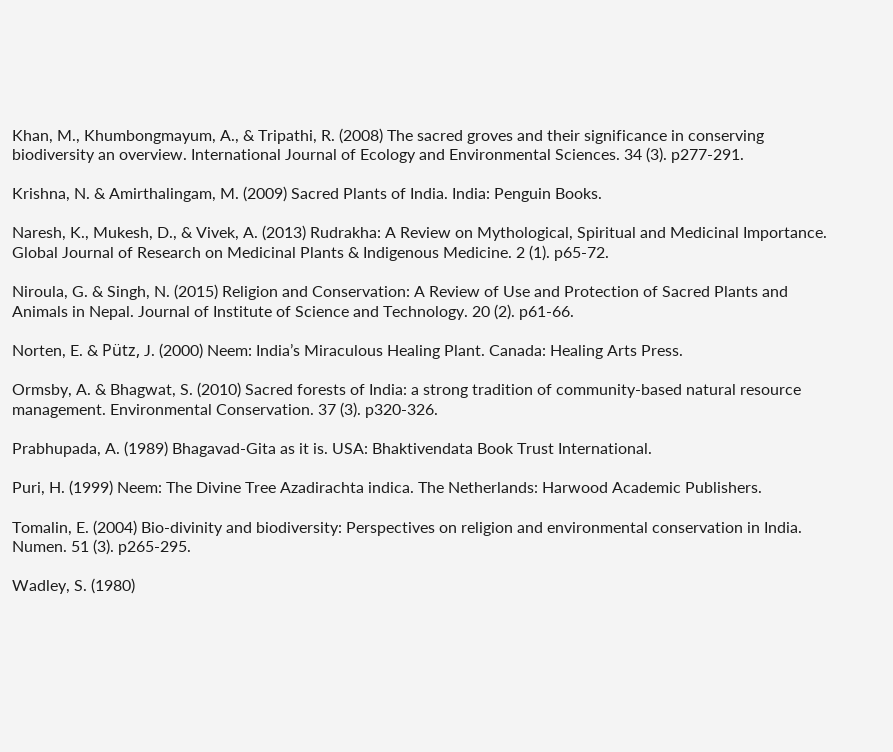Khan, M., Khumbongmayum, A., & Tripathi, R. (2008) The sacred groves and their significance in conserving biodiversity an overview. International Journal of Ecology and Environmental Sciences. 34 (3). p277-291.

Krishna, N. & Amirthalingam, M. (2009) Sacred Plants of India. India: Penguin Books.

Naresh, K., Mukesh, D., & Vivek, A. (2013) Rudrakha: A Review on Mythological, Spiritual and Medicinal Importance. Global Journal of Research on Medicinal Plants & Indigenous Medicine. 2 (1). p65-72.

Niroula, G. & Singh, N. (2015) Religion and Conservation: A Review of Use and Protection of Sacred Plants and Animals in Nepal. Journal of Institute of Science and Technology. 20 (2). p61-66.

Norten, E. & Pütz, J. (2000) Neem: India’s Miraculous Healing Plant. Canada: Healing Arts Press.

Ormsby, A. & Bhagwat, S. (2010) Sacred forests of India: a strong tradition of community-based natural resource management. Environmental Conservation. 37 (3). p320-326.

Prabhupada, A. (1989) Bhagavad-Gita as it is. USA: Bhaktivendata Book Trust International.

Puri, H. (1999) Neem: The Divine Tree Azadirachta indica. The Netherlands: Harwood Academic Publishers.

Tomalin, E. (2004) Bio-divinity and biodiversity: Perspectives on religion and environmental conservation in India. Numen. 51 (3). p265-295.

Wadley, S. (1980)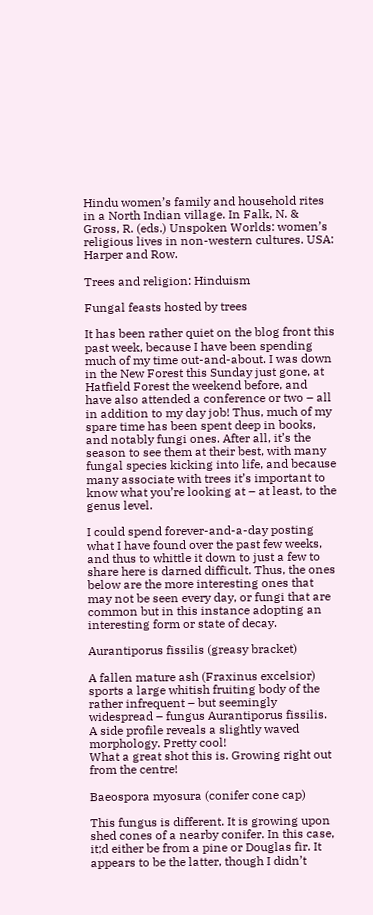Hindu women’s family and household rites in a North Indian village. In Falk, N. & Gross, R. (eds.) Unspoken Worlds: women’s religious lives in non-western cultures. USA: Harper and Row.

Trees and religion: Hinduism

Fungal feasts hosted by trees

It has been rather quiet on the blog front this past week, because I have been spending much of my time out-and-about. I was down in the New Forest this Sunday just gone, at Hatfield Forest the weekend before, and have also attended a conference or two – all in addition to my day job! Thus, much of my spare time has been spent deep in books, and notably fungi ones. After all, it’s the season to see them at their best, with many fungal species kicking into life, and because many associate with trees it’s important to know what you’re looking at – at least, to the genus level.

I could spend forever-and-a-day posting what I have found over the past few weeks, and thus to whittle it down to just a few to share here is darned difficult. Thus, the ones below are the more interesting ones that may not be seen every day, or fungi that are common but in this instance adopting an interesting form or state of decay.

Aurantiporus fissilis (greasy bracket)

A fallen mature ash (Fraxinus excelsior) sports a large whitish fruiting body of the rather infrequent – but seemingly widespread – fungus Aurantiporus fissilis.
A side profile reveals a slightly waved morphology. Pretty cool!
What a great shot this is. Growing right out from the centre!

Baeospora myosura (conifer cone cap)

This fungus is different. It is growing upon shed cones of a nearby conifer. In this case, it;d either be from a pine or Douglas fir. It appears to be the latter, though I didn’t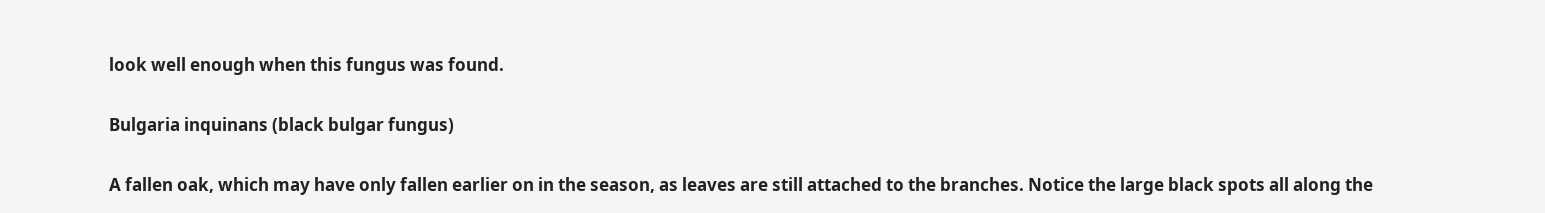look well enough when this fungus was found.

Bulgaria inquinans (black bulgar fungus)

A fallen oak, which may have only fallen earlier on in the season, as leaves are still attached to the branches. Notice the large black spots all along the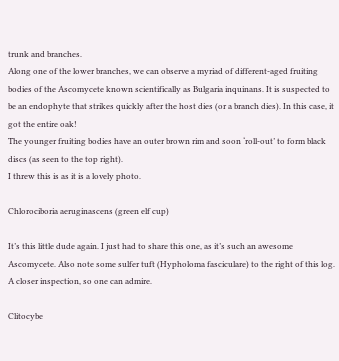trunk and branches.
Along one of the lower branches, we can observe a myriad of different-aged fruiting bodies of the Ascomycete known scientifically as Bulgaria inquinans. It is suspected to be an endophyte that strikes quickly after the host dies (or a branch dies). In this case, it got the entire oak!
The younger fruiting bodies have an outer brown rim and soon ‘roll-out’ to form black discs (as seen to the top right).
I threw this is as it is a lovely photo.

Chlorociboria aeruginascens (green elf cup)

It’s this little dude again. I just had to share this one, as it’s such an awesome Ascomycete. Also note some sulfer tuft (Hypholoma fasciculare) to the right of this log.
A closer inspection, so one can admire.

Clitocybe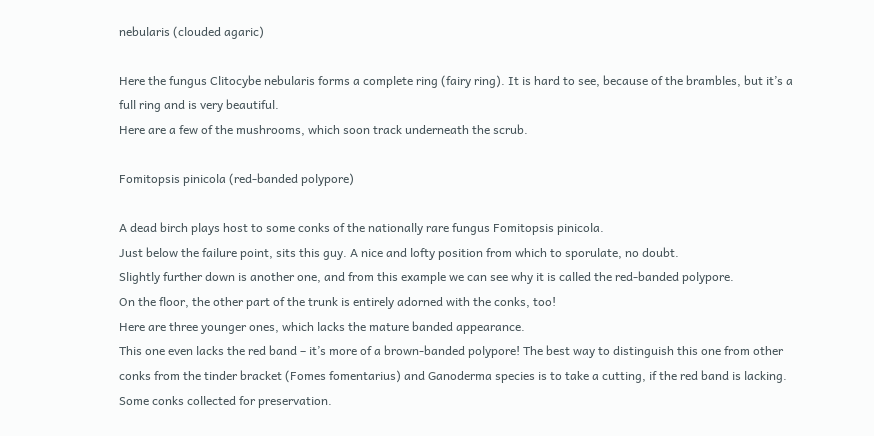nebularis (clouded agaric)

Here the fungus Clitocybe nebularis forms a complete ring (fairy ring). It is hard to see, because of the brambles, but it’s a full ring and is very beautiful.
Here are a few of the mushrooms, which soon track underneath the scrub.

Fomitopsis pinicola (red-banded polypore)

A dead birch plays host to some conks of the nationally rare fungus Fomitopsis pinicola.
Just below the failure point, sits this guy. A nice and lofty position from which to sporulate, no doubt.
Slightly further down is another one, and from this example we can see why it is called the red-banded polypore.
On the floor, the other part of the trunk is entirely adorned with the conks, too!
Here are three younger ones, which lacks the mature banded appearance.
This one even lacks the red band – it’s more of a brown-banded polypore! The best way to distinguish this one from other conks from the tinder bracket (Fomes fomentarius) and Ganoderma species is to take a cutting, if the red band is lacking.
Some conks collected for preservation.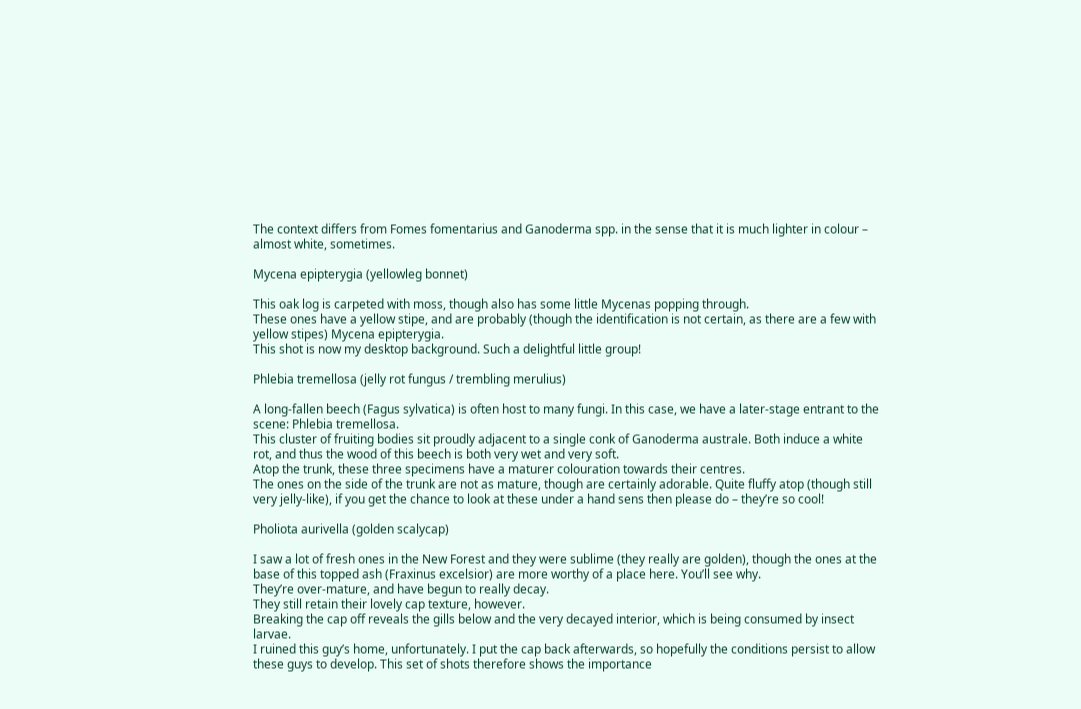The context differs from Fomes fomentarius and Ganoderma spp. in the sense that it is much lighter in colour – almost white, sometimes.

Mycena epipterygia (yellowleg bonnet)

This oak log is carpeted with moss, though also has some little Mycenas popping through.
These ones have a yellow stipe, and are probably (though the identification is not certain, as there are a few with yellow stipes) Mycena epipterygia.
This shot is now my desktop background. Such a delightful little group!

Phlebia tremellosa (jelly rot fungus / trembling merulius)

A long-fallen beech (Fagus sylvatica) is often host to many fungi. In this case, we have a later-stage entrant to the scene: Phlebia tremellosa.
This cluster of fruiting bodies sit proudly adjacent to a single conk of Ganoderma australe. Both induce a white rot, and thus the wood of this beech is both very wet and very soft.
Atop the trunk, these three specimens have a maturer colouration towards their centres.
The ones on the side of the trunk are not as mature, though are certainly adorable. Quite fluffy atop (though still very jelly-like), if you get the chance to look at these under a hand sens then please do – they’re so cool!

Pholiota aurivella (golden scalycap)

I saw a lot of fresh ones in the New Forest and they were sublime (they really are golden), though the ones at the base of this topped ash (Fraxinus excelsior) are more worthy of a place here. You’ll see why.
They’re over-mature, and have begun to really decay.
They still retain their lovely cap texture, however.
Breaking the cap off reveals the gills below and the very decayed interior, which is being consumed by insect larvae.
I ruined this guy’s home, unfortunately. I put the cap back afterwards, so hopefully the conditions persist to allow these guys to develop. This set of shots therefore shows the importance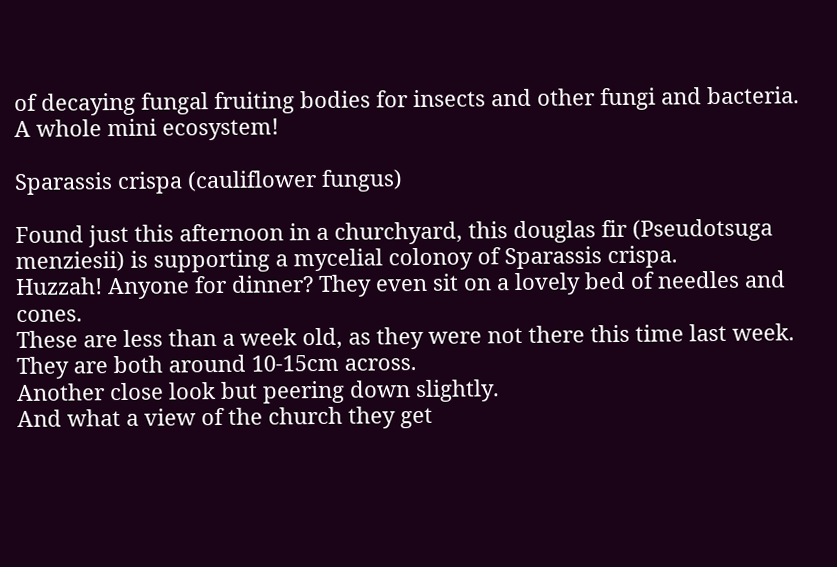of decaying fungal fruiting bodies for insects and other fungi and bacteria. A whole mini ecosystem!

Sparassis crispa (cauliflower fungus)

Found just this afternoon in a churchyard, this douglas fir (Pseudotsuga menziesii) is supporting a mycelial colonoy of Sparassis crispa.
Huzzah! Anyone for dinner? They even sit on a lovely bed of needles and cones.
These are less than a week old, as they were not there this time last week. They are both around 10-15cm across.
Another close look but peering down slightly.
And what a view of the church they get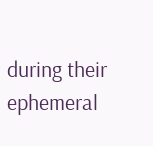during their ephemeral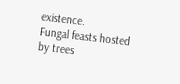existence.
Fungal feasts hosted by trees